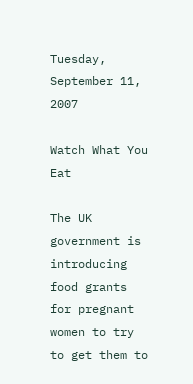Tuesday, September 11, 2007

Watch What You Eat

The UK government is introducing food grants for pregnant women to try to get them to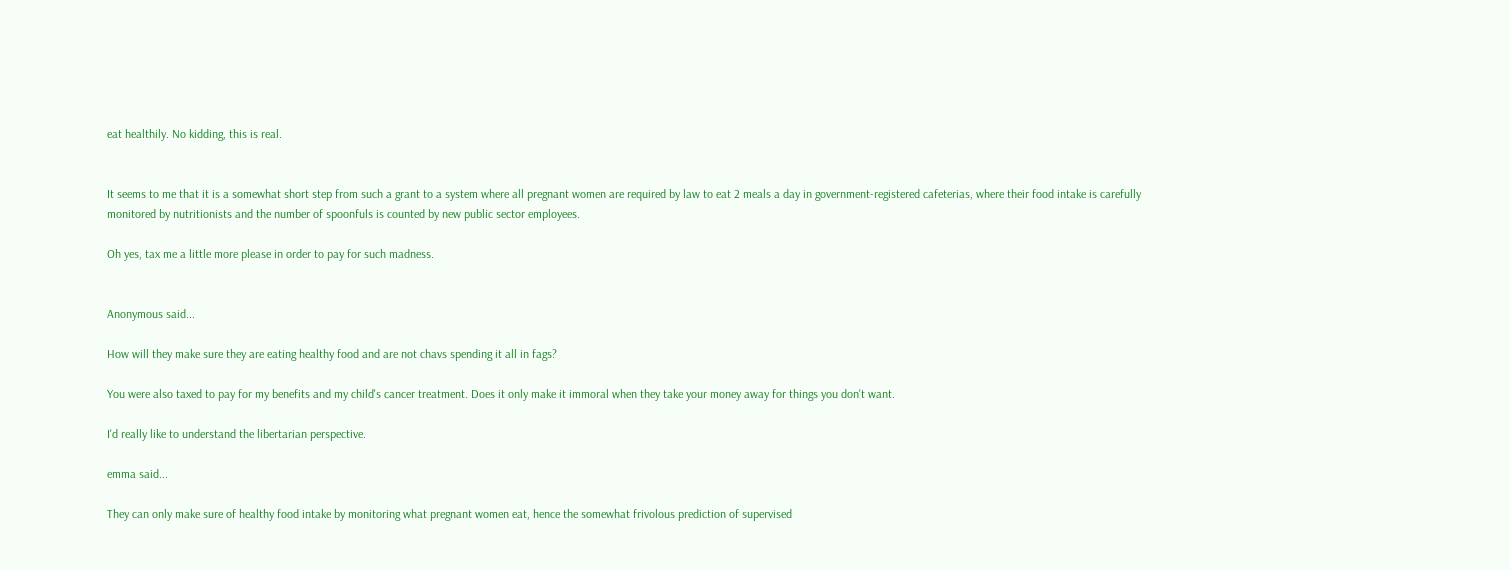eat healthily. No kidding, this is real.


It seems to me that it is a somewhat short step from such a grant to a system where all pregnant women are required by law to eat 2 meals a day in government-registered cafeterias, where their food intake is carefully monitored by nutritionists and the number of spoonfuls is counted by new public sector employees.

Oh yes, tax me a little more please in order to pay for such madness.


Anonymous said...

How will they make sure they are eating healthy food and are not chavs spending it all in fags?

You were also taxed to pay for my benefits and my child's cancer treatment. Does it only make it immoral when they take your money away for things you don't want.

I'd really like to understand the libertarian perspective.

emma said...

They can only make sure of healthy food intake by monitoring what pregnant women eat, hence the somewhat frivolous prediction of supervised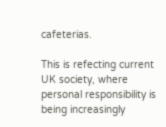cafeterias.

This is refecting current UK society, where personal responsibility is being increasingly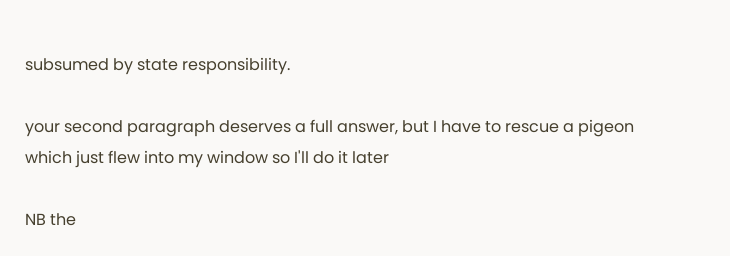subsumed by state responsibility.

your second paragraph deserves a full answer, but I have to rescue a pigeon which just flew into my window so I'll do it later

NB the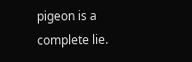pigeon is a complete lie.